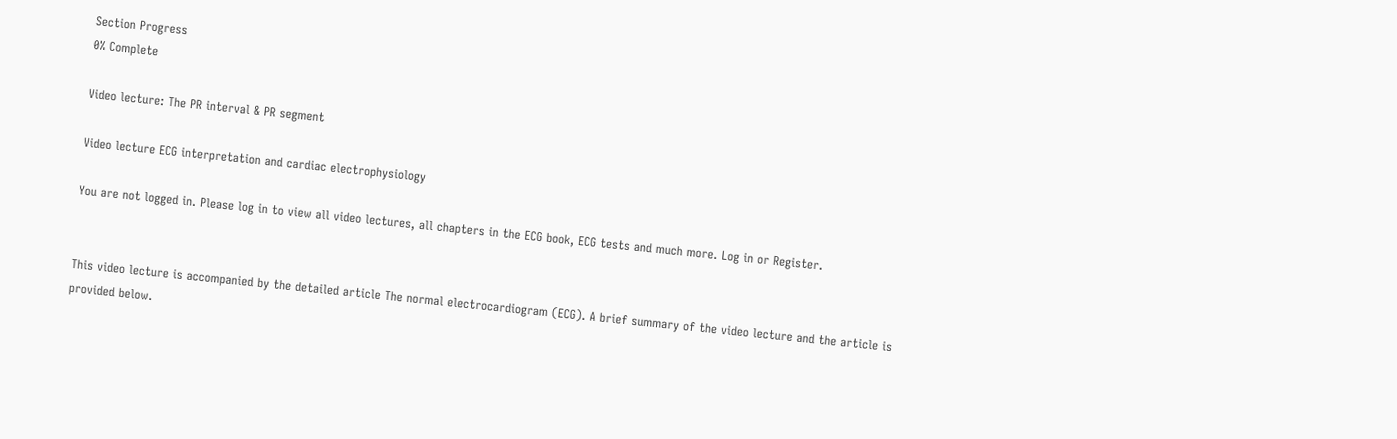Section Progress
0% Complete

Video lecture: The PR interval & PR segment

Video lecture ECG interpretation and cardiac electrophysiology

You are not logged in. Please log in to view all video lectures, all chapters in the ECG book, ECG tests and much more. Log in or Register.


This video lecture is accompanied by the detailed article The normal electrocardiogram (ECG). A brief summary of the video lecture and the article is provided below.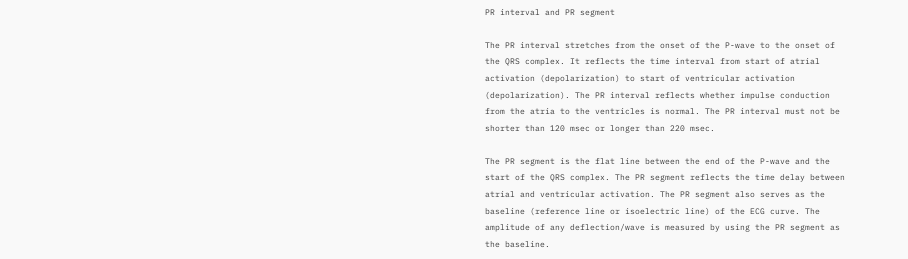PR interval and PR segment

The PR interval stretches from the onset of the P-wave to the onset of the QRS complex. It reflects the time interval from start of atrial activation (depolarization) to start of ventricular activation (depolarization). The PR interval reflects whether impulse conduction from the atria to the ventricles is normal. The PR interval must not be shorter than 120 msec or longer than 220 msec.

The PR segment is the flat line between the end of the P-wave and the start of the QRS complex. The PR segment reflects the time delay between atrial and ventricular activation. The PR segment also serves as the baseline (reference line or isoelectric line) of the ECG curve. The amplitude of any deflection/wave is measured by using the PR segment as the baseline.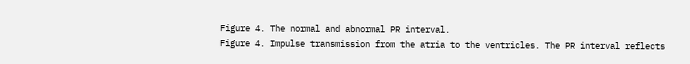Figure 4. The normal and abnormal PR interval.
Figure 4. Impulse transmission from the atria to the ventricles. The PR interval reflects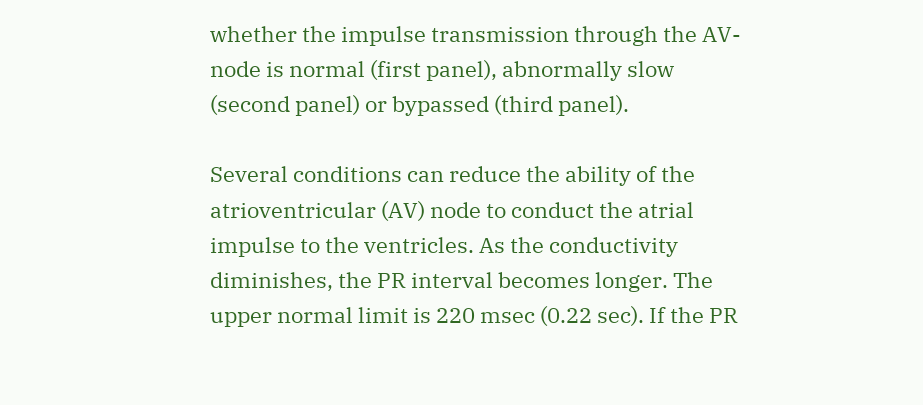whether the impulse transmission through the AV-node is normal (first panel), abnormally slow (second panel) or bypassed (third panel).

Several conditions can reduce the ability of the atrioventricular (AV) node to conduct the atrial impulse to the ventricles. As the conductivity diminishes, the PR interval becomes longer. The upper normal limit is 220 msec (0.22 sec). If the PR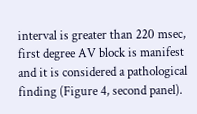interval is greater than 220 msec, first degree AV block is manifest and it is considered a pathological finding (Figure 4, second panel).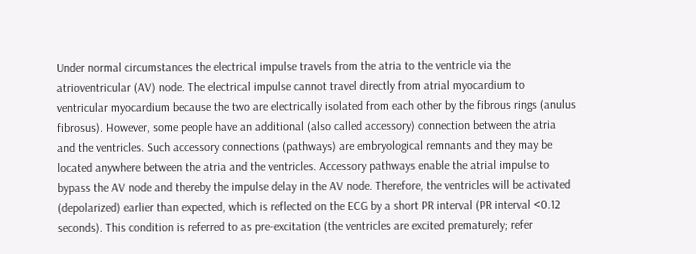Under normal circumstances the electrical impulse travels from the atria to the ventricle via the atrioventricular (AV) node. The electrical impulse cannot travel directly from atrial myocardium to ventricular myocardium because the two are electrically isolated from each other by the fibrous rings (anulus fibrosus). However, some people have an additional (also called accessory) connection between the atria and the ventricles. Such accessory connections (pathways) are embryological remnants and they may be located anywhere between the atria and the ventricles. Accessory pathways enable the atrial impulse to bypass the AV node and thereby the impulse delay in the AV node. Therefore, the ventricles will be activated (depolarized) earlier than expected, which is reflected on the ECG by a short PR interval (PR interval <0.12 seconds). This condition is referred to as pre-excitation (the ventricles are excited prematurely; refer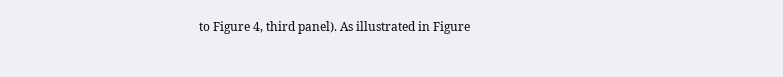to Figure 4, third panel). As illustrated in Figure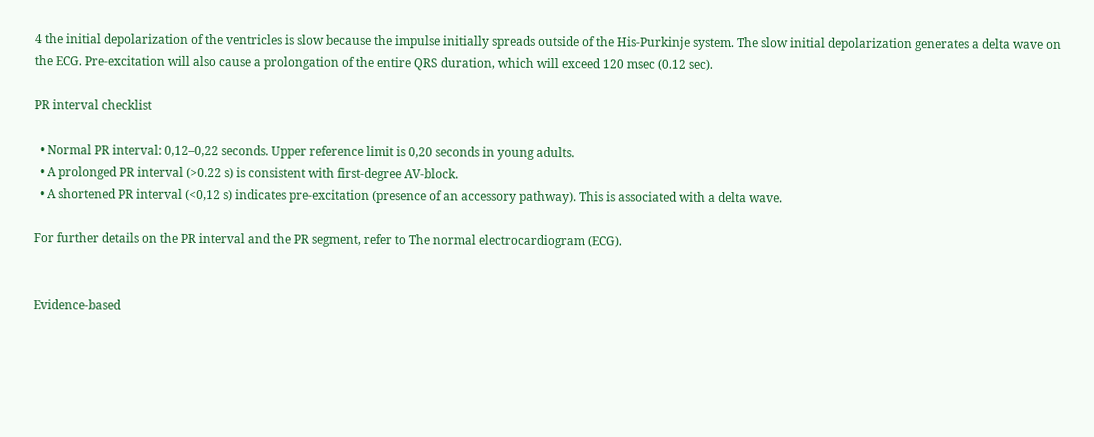4 the initial depolarization of the ventricles is slow because the impulse initially spreads outside of the His-Purkinje system. The slow initial depolarization generates a delta wave on the ECG. Pre-excitation will also cause a prolongation of the entire QRS duration, which will exceed 120 msec (0.12 sec).

PR interval checklist

  • Normal PR interval: 0,12–0,22 seconds. Upper reference limit is 0,20 seconds in young adults.
  • A prolonged PR interval (>0.22 s) is consistent with first-degree AV-block.
  • A shortened PR interval (<0,12 s) indicates pre-excitation (presence of an accessory pathway). This is associated with a delta wave.

For further details on the PR interval and the PR segment, refer to The normal electrocardiogram (ECG).


Evidence-based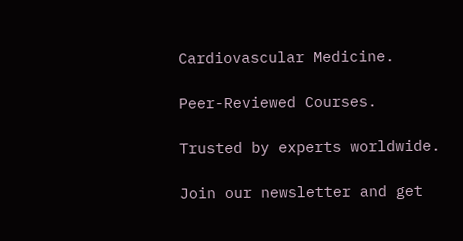Cardiovascular Medicine.

Peer-Reviewed Courses.

Trusted by experts worldwide.

Join our newsletter and get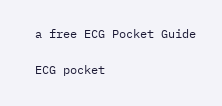a free ECG Pocket Guide

ECG pocket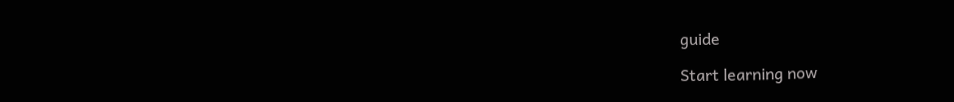guide

Start learning now